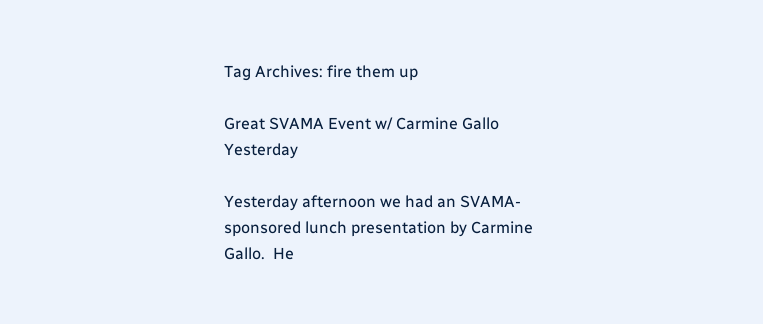Tag Archives: fire them up

Great SVAMA Event w/ Carmine Gallo Yesterday

Yesterday afternoon we had an SVAMA-sponsored lunch presentation by Carmine Gallo.  He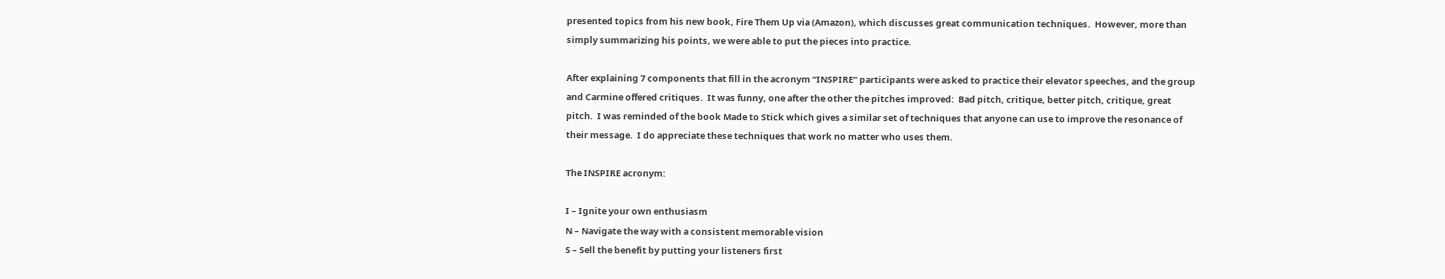presented topics from his new book, Fire Them Up via (Amazon), which discusses great communication techniques.  However, more than simply summarizing his points, we were able to put the pieces into practice.

After explaining 7 components that fill in the acronym “INSPIRE” participants were asked to practice their elevator speeches, and the group and Carmine offered critiques.  It was funny, one after the other the pitches improved:  Bad pitch, critique, better pitch, critique, great pitch.  I was reminded of the book Made to Stick which gives a similar set of techniques that anyone can use to improve the resonance of their message.  I do appreciate these techniques that work no matter who uses them.

The INSPIRE acronym:

I – Ignite your own enthusiasm
N – Navigate the way with a consistent memorable vision
S – Sell the benefit by putting your listeners first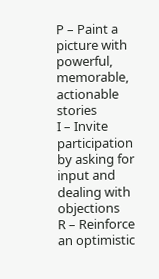P – Paint a picture with powerful, memorable, actionable stories
I – Invite participation by asking for input and dealing with objections
R – Reinforce an optimistic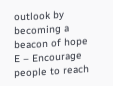outlook by becoming a beacon of hope
E – Encourage people to reach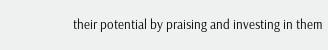their potential by praising and investing in them